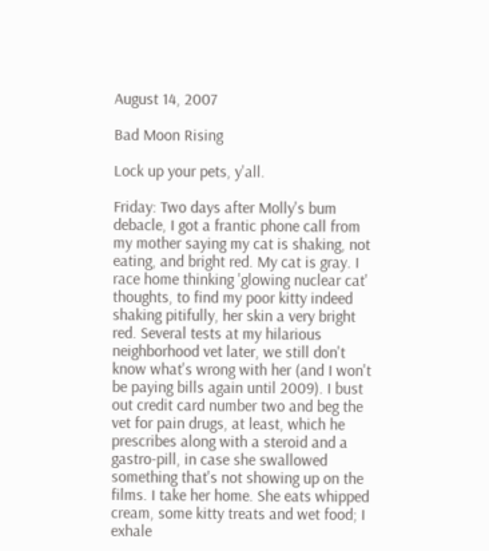August 14, 2007

Bad Moon Rising

Lock up your pets, y'all.

Friday: Two days after Molly's bum debacle, I got a frantic phone call from my mother saying my cat is shaking, not eating, and bright red. My cat is gray. I race home thinking 'glowing nuclear cat' thoughts, to find my poor kitty indeed shaking pitifully, her skin a very bright red. Several tests at my hilarious neighborhood vet later, we still don't know what's wrong with her (and I won't be paying bills again until 2009). I bust out credit card number two and beg the vet for pain drugs, at least, which he prescribes along with a steroid and a gastro-pill, in case she swallowed something that's not showing up on the films. I take her home. She eats whipped cream, some kitty treats and wet food; I exhale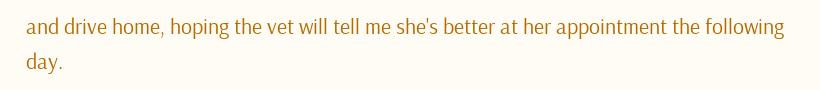and drive home, hoping the vet will tell me she's better at her appointment the following day.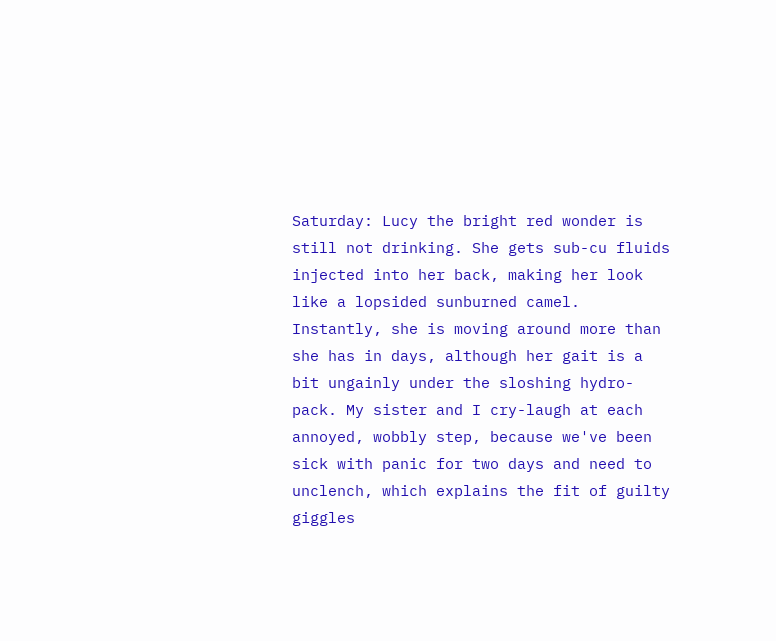Saturday: Lucy the bright red wonder is still not drinking. She gets sub-cu fluids injected into her back, making her look like a lopsided sunburned camel. Instantly, she is moving around more than she has in days, although her gait is a bit ungainly under the sloshing hydro-pack. My sister and I cry-laugh at each annoyed, wobbly step, because we've been sick with panic for two days and need to unclench, which explains the fit of guilty giggles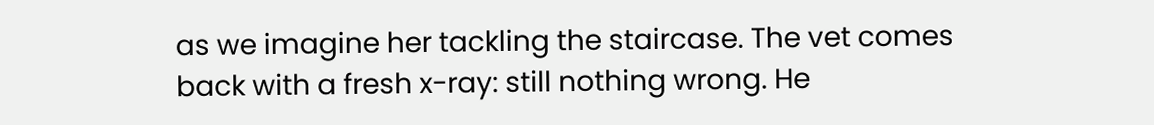as we imagine her tackling the staircase. The vet comes back with a fresh x-ray: still nothing wrong. He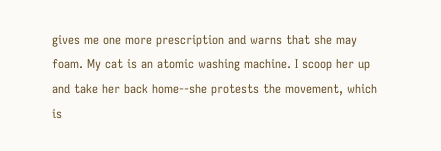gives me one more prescription and warns that she may foam. My cat is an atomic washing machine. I scoop her up and take her back home--she protests the movement, which is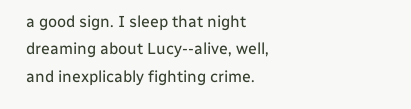a good sign. I sleep that night dreaming about Lucy--alive, well, and inexplicably fighting crime.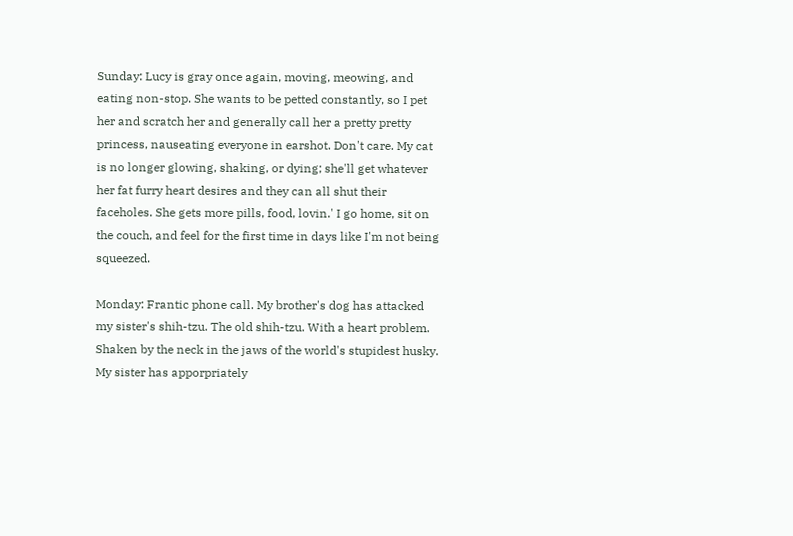Sunday: Lucy is gray once again, moving, meowing, and eating non-stop. She wants to be petted constantly, so I pet her and scratch her and generally call her a pretty pretty princess, nauseating everyone in earshot. Don't care. My cat is no longer glowing, shaking, or dying; she'll get whatever her fat furry heart desires and they can all shut their faceholes. She gets more pills, food, lovin.' I go home, sit on the couch, and feel for the first time in days like I'm not being squeezed.

Monday: Frantic phone call. My brother's dog has attacked my sister's shih-tzu. The old shih-tzu. With a heart problem. Shaken by the neck in the jaws of the world's stupidest husky. My sister has apporpriately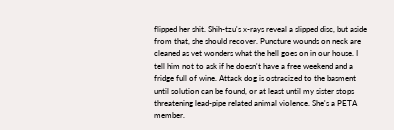flipped her shit. Shih-tzu's x-rays reveal a slipped disc, but aside from that, she should recover. Puncture wounds on neck are cleaned as vet wonders what the hell goes on in our house. I tell him not to ask if he doesn't have a free weekend and a fridge full of wine. Attack dog is ostracized to the basment until solution can be found, or at least until my sister stops threatening lead-pipe related animal violence. She's a PETA member.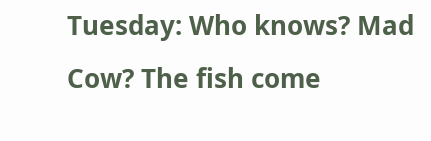Tuesday: Who knows? Mad Cow? The fish come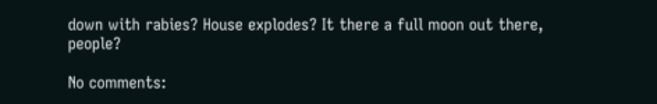down with rabies? House explodes? It there a full moon out there, people?

No comments: